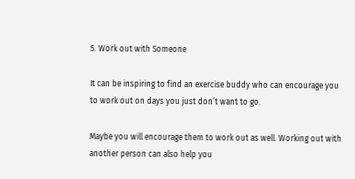5. Work out with Someone

It can be inspiring to find an exercise buddy who can encourage you to work out on days you just don’t want to go.

Maybe you will encourage them to work out as well. Working out with another person can also help you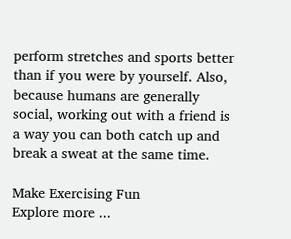perform stretches and sports better than if you were by yourself. Also, because humans are generally social, working out with a friend is a way you can both catch up and break a sweat at the same time.

Make Exercising Fun
Explore more ...